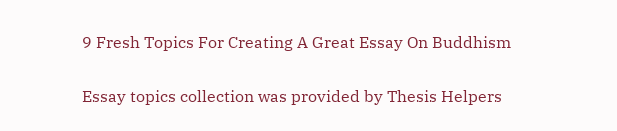9 Fresh Topics For Creating A Great Essay On Buddhism

Essay topics collection was provided by Thesis Helpers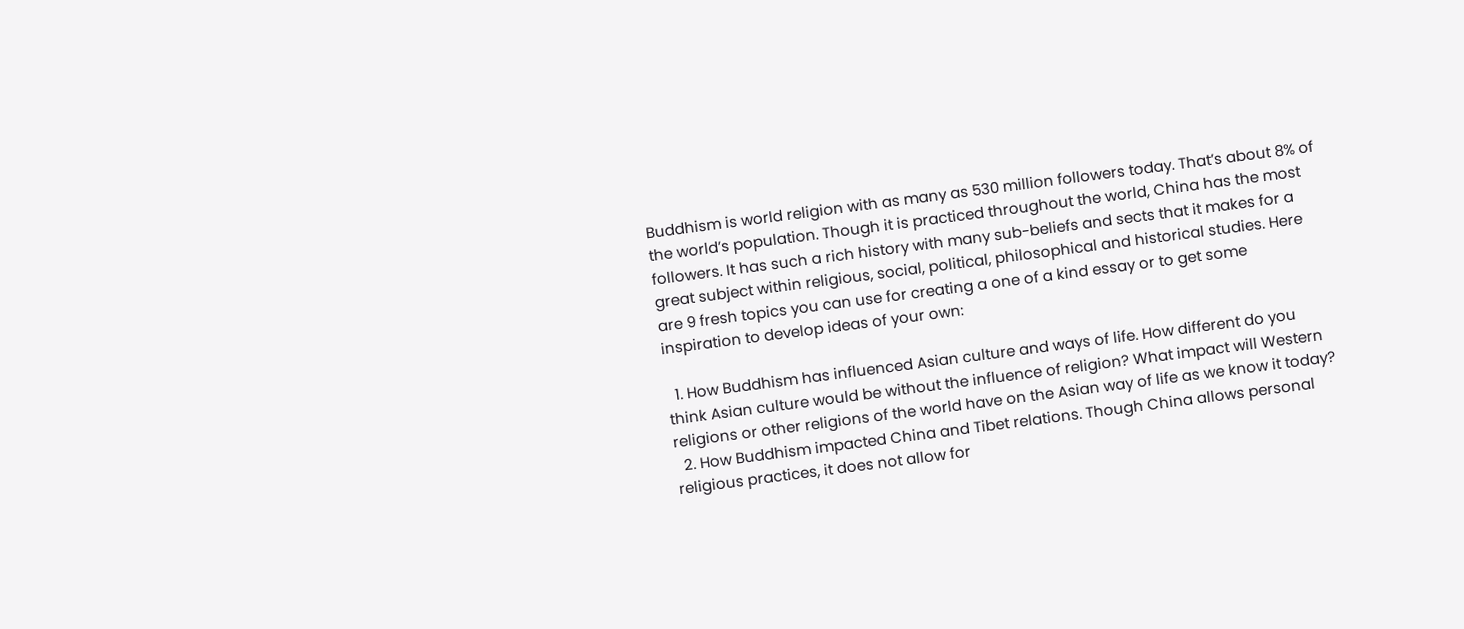Buddhism is world religion with as many as 530 million followers today. That’s about 8% of the world’s population. Though it is practiced throughout the world, China has the most followers. It has such a rich history with many sub-beliefs and sects that it makes for a great subject within religious, social, political, philosophical and historical studies. Here are 9 fresh topics you can use for creating a one of a kind essay or to get some inspiration to develop ideas of your own:

  1. How Buddhism has influenced Asian culture and ways of life. How different do you think Asian culture would be without the influence of religion? What impact will Western religions or other religions of the world have on the Asian way of life as we know it today?
  2. How Buddhism impacted China and Tibet relations. Though China allows personal religious practices, it does not allow for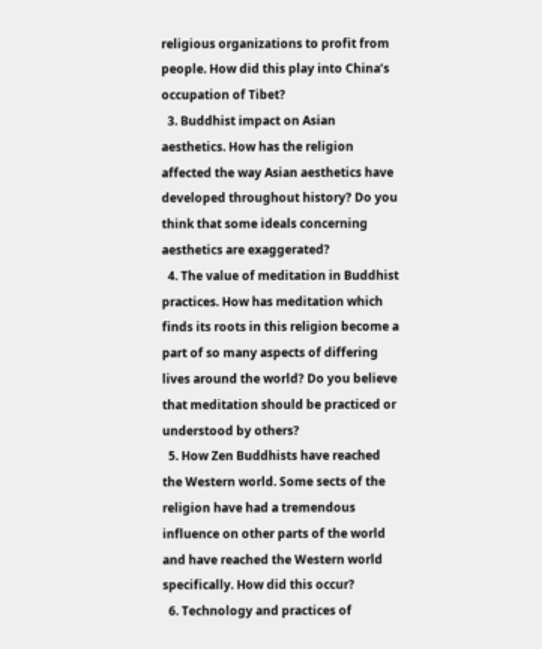religious organizations to profit from people. How did this play into China’s occupation of Tibet?
  3. Buddhist impact on Asian aesthetics. How has the religion affected the way Asian aesthetics have developed throughout history? Do you think that some ideals concerning aesthetics are exaggerated?
  4. The value of meditation in Buddhist practices. How has meditation which finds its roots in this religion become a part of so many aspects of differing lives around the world? Do you believe that meditation should be practiced or understood by others?
  5. How Zen Buddhists have reached the Western world. Some sects of the religion have had a tremendous influence on other parts of the world and have reached the Western world specifically. How did this occur?
  6. Technology and practices of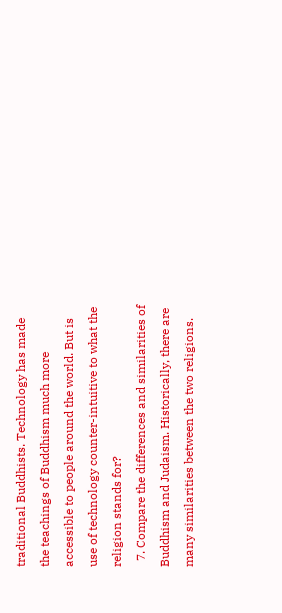traditional Buddhists. Technology has made the teachings of Buddhism much more accessible to people around the world. But is use of technology counter-intuitive to what the religion stands for?
  7. Compare the differences and similarities of Buddhism and Judaism. Historically, there are many similarities between the two religions.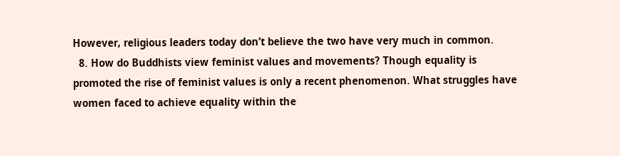However, religious leaders today don’t believe the two have very much in common.
  8. How do Buddhists view feminist values and movements? Though equality is promoted the rise of feminist values is only a recent phenomenon. What struggles have women faced to achieve equality within the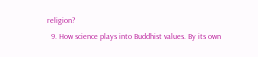religion?
  9. How science plays into Buddhist values. By its own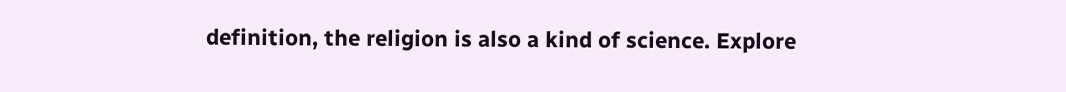definition, the religion is also a kind of science. Explore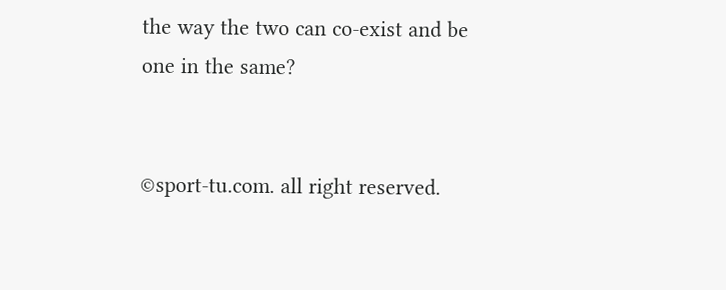the way the two can co-exist and be one in the same?


©sport-tu.com. all right reserved.